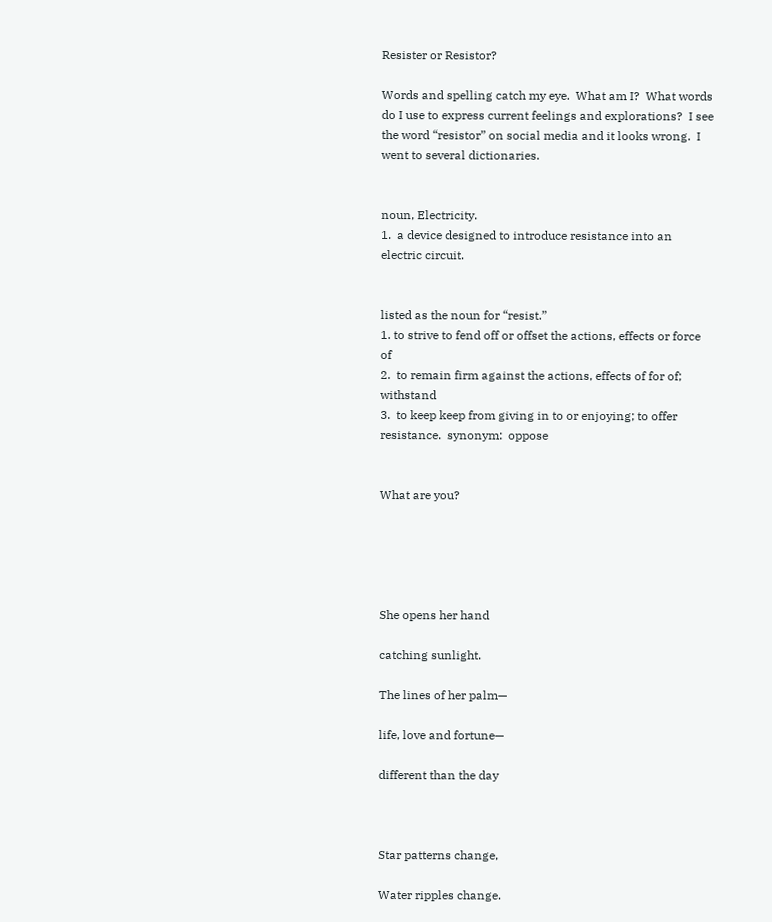Resister or Resistor?

Words and spelling catch my eye.  What am I?  What words do I use to express current feelings and explorations?  I see the word “resistor” on social media and it looks wrong.  I went to several dictionaries.


noun, Electricity.
1.  a device designed to introduce resistance into an electric circuit.


listed as the noun for “resist.”
1. to strive to fend off or offset the actions, effects or force of
2.  to remain firm against the actions, effects of for of; withstand
3.  to keep keep from giving in to or enjoying; to offer resistance.  synonym:  oppose


What are you?





She opens her hand

catching sunlight.

The lines of her palm—

life, love and fortune—

different than the day



Star patterns change,

Water ripples change.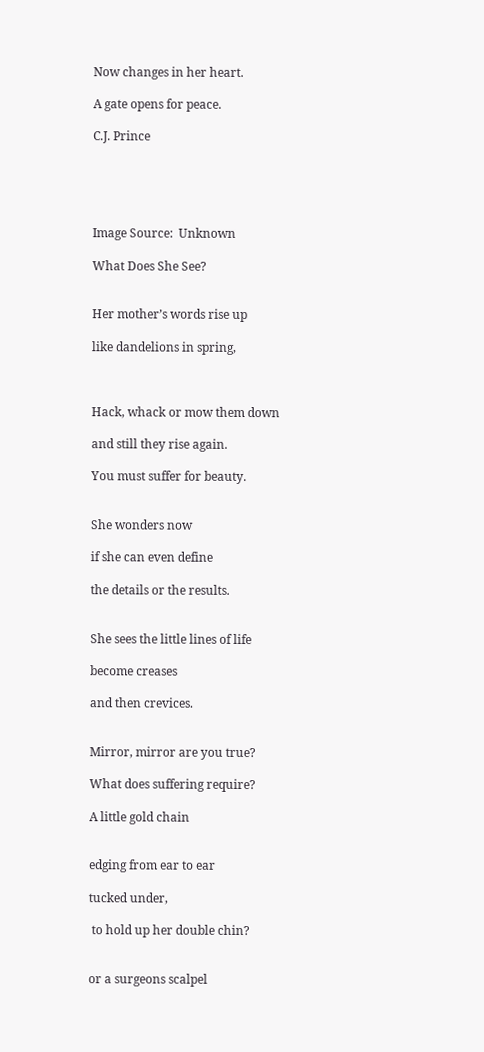Now changes in her heart.

A gate opens for peace.

C.J. Prince





Image Source:  Unknown

What Does She See?


Her mother’s words rise up

like dandelions in spring,



Hack, whack or mow them down

and still they rise again.

You must suffer for beauty.


She wonders now

if she can even define

the details or the results.


She sees the little lines of life

become creases

and then crevices.


Mirror, mirror are you true?

What does suffering require?

A little gold chain


edging from ear to ear

tucked under,

 to hold up her double chin?


or a surgeons scalpel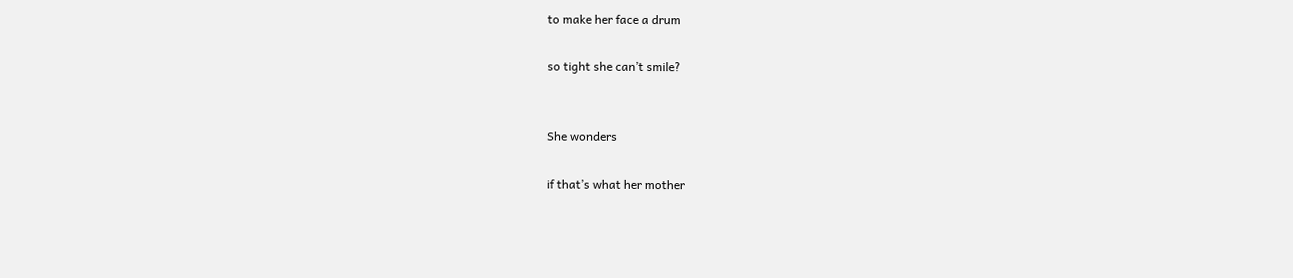to make her face a drum

so tight she can’t smile?


She wonders

if that’s what her mother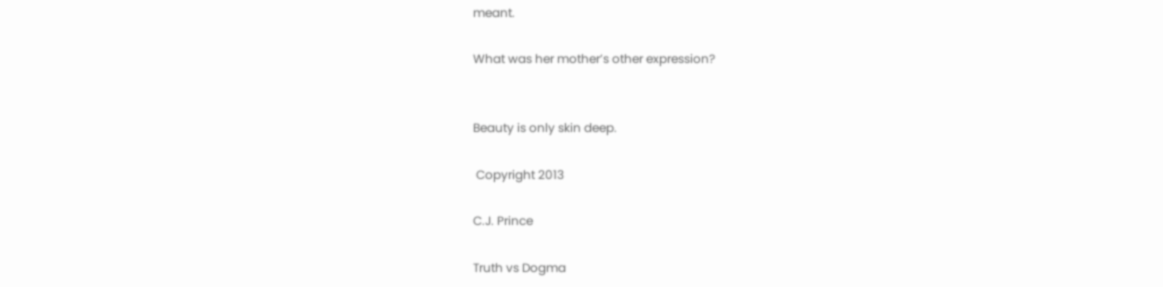meant.

What was her mother’s other expression?


Beauty is only skin deep.

 Copyright 2013

C.J. Prince

Truth vs Dogma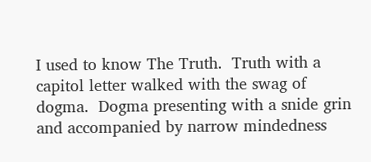I used to know The Truth.  Truth with a capitol letter walked with the swag of dogma.  Dogma presenting with a snide grin and accompanied by narrow mindedness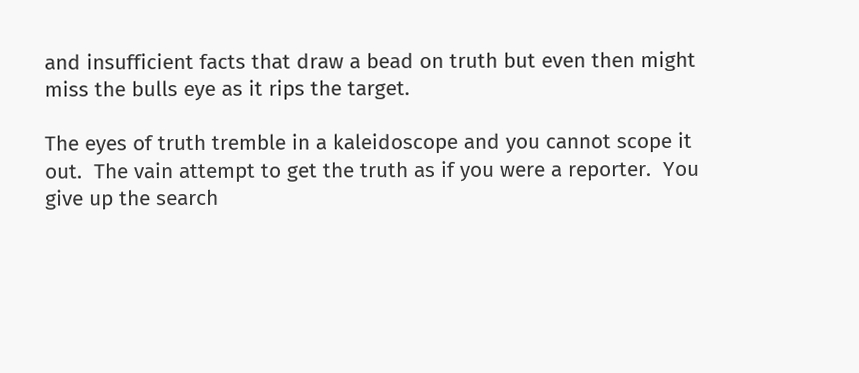and insufficient facts that draw a bead on truth but even then might miss the bulls eye as it rips the target.

The eyes of truth tremble in a kaleidoscope and you cannot scope it out.  The vain attempt to get the truth as if you were a reporter.  You give up the search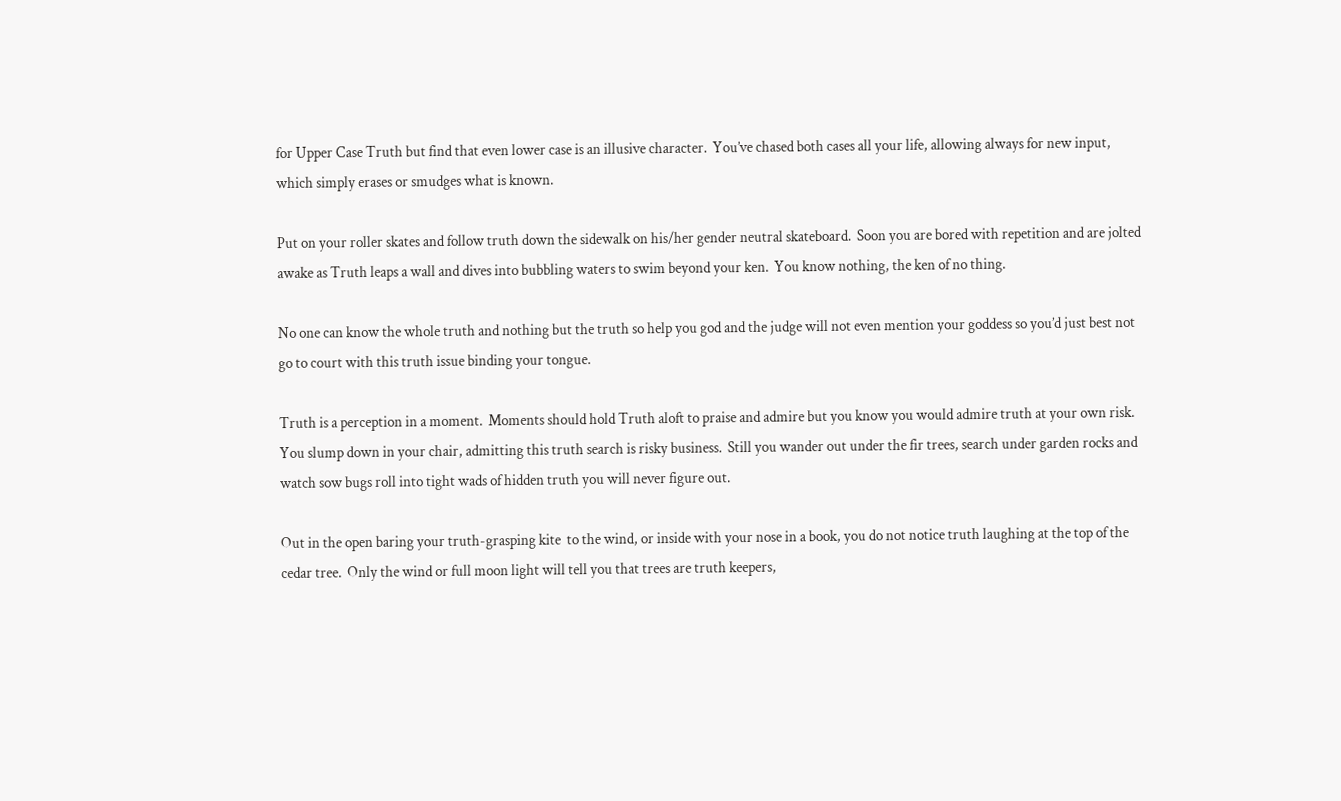for Upper Case Truth but find that even lower case is an illusive character.  You’ve chased both cases all your life, allowing always for new input, which simply erases or smudges what is known.

Put on your roller skates and follow truth down the sidewalk on his/her gender neutral skateboard.  Soon you are bored with repetition and are jolted awake as Truth leaps a wall and dives into bubbling waters to swim beyond your ken.  You know nothing, the ken of no thing.

No one can know the whole truth and nothing but the truth so help you god and the judge will not even mention your goddess so you’d just best not go to court with this truth issue binding your tongue.

Truth is a perception in a moment.  Moments should hold Truth aloft to praise and admire but you know you would admire truth at your own risk.  You slump down in your chair, admitting this truth search is risky business.  Still you wander out under the fir trees, search under garden rocks and watch sow bugs roll into tight wads of hidden truth you will never figure out.

Out in the open baring your truth-grasping kite  to the wind, or inside with your nose in a book, you do not notice truth laughing at the top of the cedar tree.  Only the wind or full moon light will tell you that trees are truth keepers,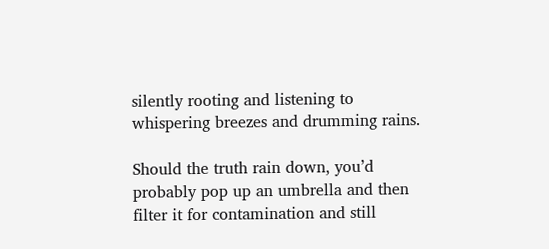silently rooting and listening to whispering breezes and drumming rains.

Should the truth rain down, you’d probably pop up an umbrella and then filter it for contamination and still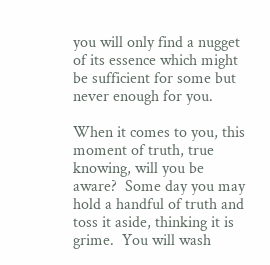you will only find a nugget of its essence which might be sufficient for some but never enough for you.

When it comes to you, this moment of truth, true knowing, will you be aware?  Some day you may hold a handful of truth and toss it aside, thinking it is grime.  You will wash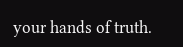your hands of truth.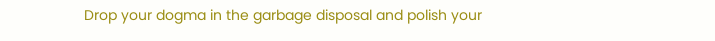Drop your dogma in the garbage disposal and polish your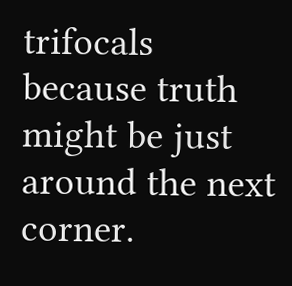trifocals because truth might be just around the next corner.